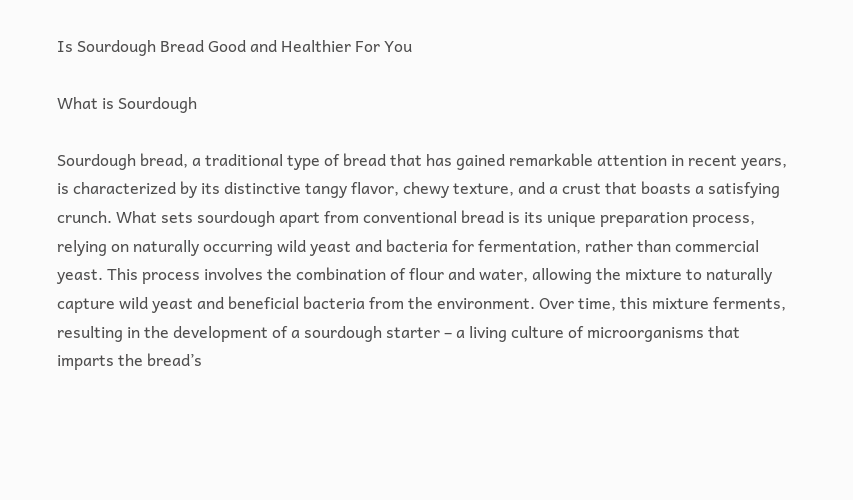Is Sourdough Bread Good and Healthier For You

What is Sourdough

Sourdough bread, a traditional type of bread that has gained remarkable attention in recent years, is characterized by its distinctive tangy flavor, chewy texture, and a crust that boasts a satisfying crunch. What sets sourdough apart from conventional bread is its unique preparation process, relying on naturally occurring wild yeast and bacteria for fermentation, rather than commercial yeast. This process involves the combination of flour and water, allowing the mixture to naturally capture wild yeast and beneficial bacteria from the environment. Over time, this mixture ferments, resulting in the development of a sourdough starter – a living culture of microorganisms that imparts the bread’s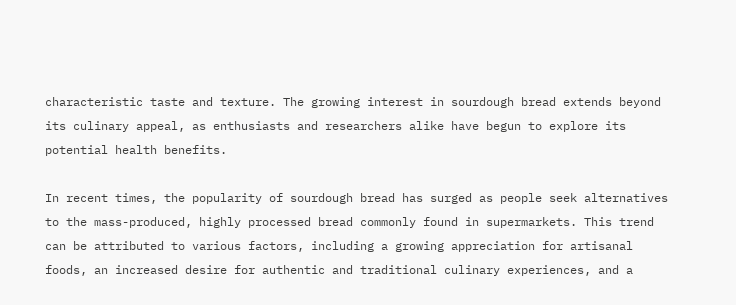characteristic taste and texture. The growing interest in sourdough bread extends beyond its culinary appeal, as enthusiasts and researchers alike have begun to explore its potential health benefits.

In recent times, the popularity of sourdough bread has surged as people seek alternatives to the mass-produced, highly processed bread commonly found in supermarkets. This trend can be attributed to various factors, including a growing appreciation for artisanal foods, an increased desire for authentic and traditional culinary experiences, and a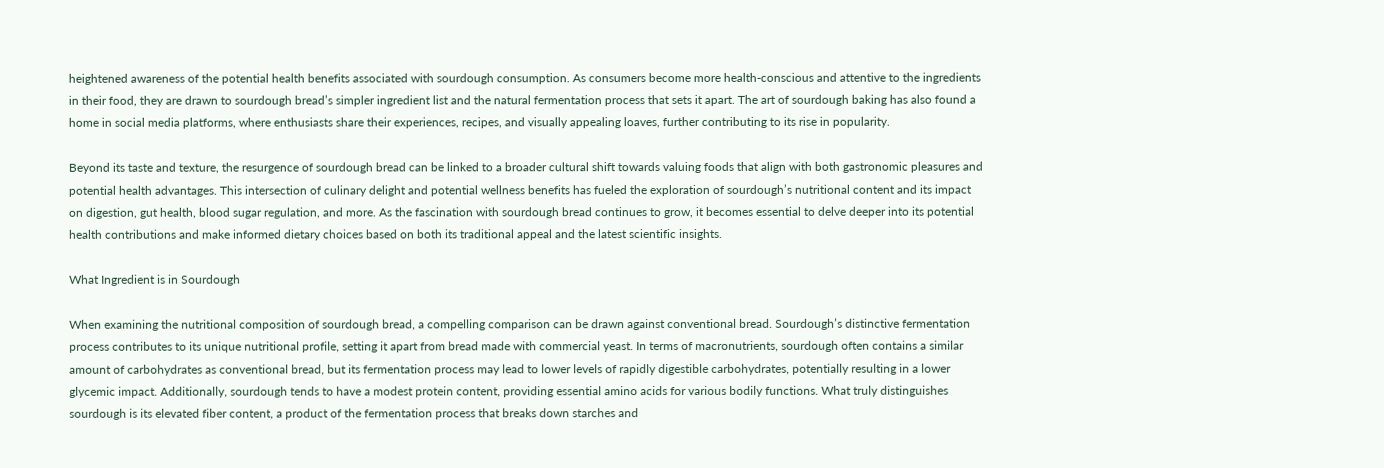heightened awareness of the potential health benefits associated with sourdough consumption. As consumers become more health-conscious and attentive to the ingredients in their food, they are drawn to sourdough bread’s simpler ingredient list and the natural fermentation process that sets it apart. The art of sourdough baking has also found a home in social media platforms, where enthusiasts share their experiences, recipes, and visually appealing loaves, further contributing to its rise in popularity.

Beyond its taste and texture, the resurgence of sourdough bread can be linked to a broader cultural shift towards valuing foods that align with both gastronomic pleasures and potential health advantages. This intersection of culinary delight and potential wellness benefits has fueled the exploration of sourdough’s nutritional content and its impact on digestion, gut health, blood sugar regulation, and more. As the fascination with sourdough bread continues to grow, it becomes essential to delve deeper into its potential health contributions and make informed dietary choices based on both its traditional appeal and the latest scientific insights.

What Ingredient is in Sourdough

When examining the nutritional composition of sourdough bread, a compelling comparison can be drawn against conventional bread. Sourdough’s distinctive fermentation process contributes to its unique nutritional profile, setting it apart from bread made with commercial yeast. In terms of macronutrients, sourdough often contains a similar amount of carbohydrates as conventional bread, but its fermentation process may lead to lower levels of rapidly digestible carbohydrates, potentially resulting in a lower glycemic impact. Additionally, sourdough tends to have a modest protein content, providing essential amino acids for various bodily functions. What truly distinguishes sourdough is its elevated fiber content, a product of the fermentation process that breaks down starches and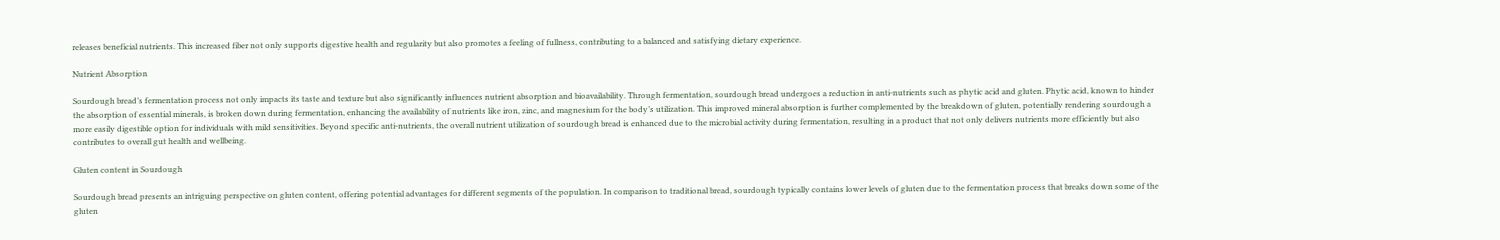releases beneficial nutrients. This increased fiber not only supports digestive health and regularity but also promotes a feeling of fullness, contributing to a balanced and satisfying dietary experience.

Nutrient Absorption

Sourdough bread’s fermentation process not only impacts its taste and texture but also significantly influences nutrient absorption and bioavailability. Through fermentation, sourdough bread undergoes a reduction in anti-nutrients such as phytic acid and gluten. Phytic acid, known to hinder the absorption of essential minerals, is broken down during fermentation, enhancing the availability of nutrients like iron, zinc, and magnesium for the body’s utilization. This improved mineral absorption is further complemented by the breakdown of gluten, potentially rendering sourdough a more easily digestible option for individuals with mild sensitivities. Beyond specific anti-nutrients, the overall nutrient utilization of sourdough bread is enhanced due to the microbial activity during fermentation, resulting in a product that not only delivers nutrients more efficiently but also contributes to overall gut health and wellbeing.

Gluten content in Sourdough

Sourdough bread presents an intriguing perspective on gluten content, offering potential advantages for different segments of the population. In comparison to traditional bread, sourdough typically contains lower levels of gluten due to the fermentation process that breaks down some of the gluten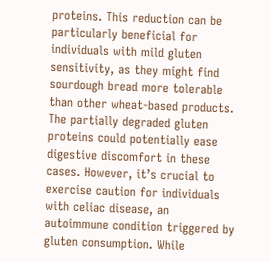proteins. This reduction can be particularly beneficial for individuals with mild gluten sensitivity, as they might find sourdough bread more tolerable than other wheat-based products. The partially degraded gluten proteins could potentially ease digestive discomfort in these cases. However, it’s crucial to exercise caution for individuals with celiac disease, an autoimmune condition triggered by gluten consumption. While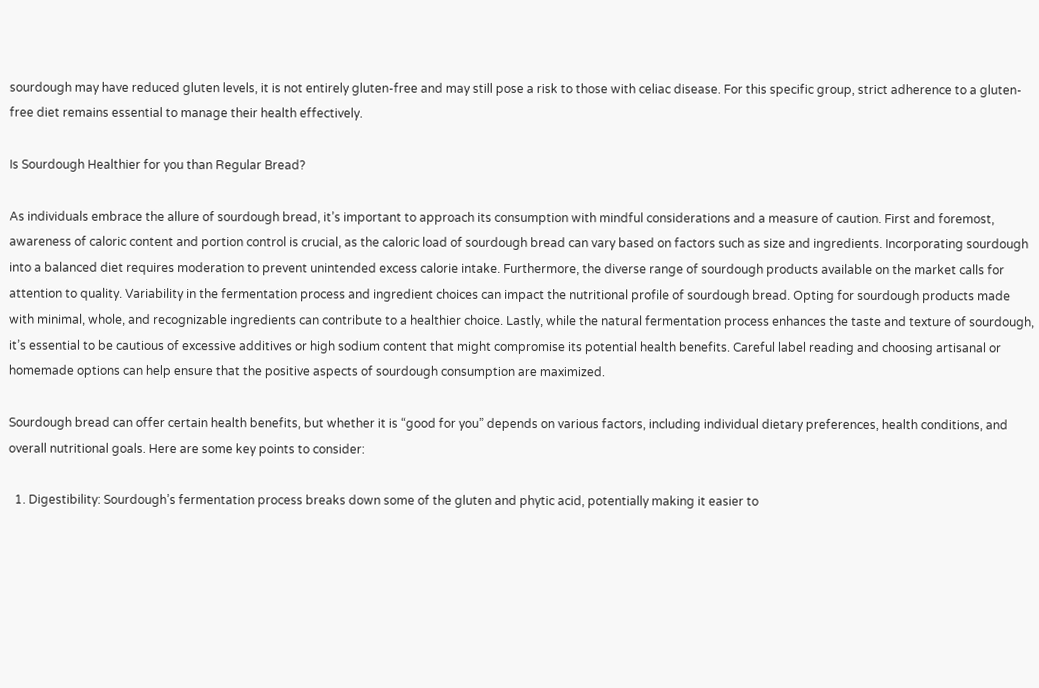sourdough may have reduced gluten levels, it is not entirely gluten-free and may still pose a risk to those with celiac disease. For this specific group, strict adherence to a gluten-free diet remains essential to manage their health effectively.

Is Sourdough Healthier for you than Regular Bread?

As individuals embrace the allure of sourdough bread, it’s important to approach its consumption with mindful considerations and a measure of caution. First and foremost, awareness of caloric content and portion control is crucial, as the caloric load of sourdough bread can vary based on factors such as size and ingredients. Incorporating sourdough into a balanced diet requires moderation to prevent unintended excess calorie intake. Furthermore, the diverse range of sourdough products available on the market calls for attention to quality. Variability in the fermentation process and ingredient choices can impact the nutritional profile of sourdough bread. Opting for sourdough products made with minimal, whole, and recognizable ingredients can contribute to a healthier choice. Lastly, while the natural fermentation process enhances the taste and texture of sourdough, it’s essential to be cautious of excessive additives or high sodium content that might compromise its potential health benefits. Careful label reading and choosing artisanal or homemade options can help ensure that the positive aspects of sourdough consumption are maximized.

Sourdough bread can offer certain health benefits, but whether it is “good for you” depends on various factors, including individual dietary preferences, health conditions, and overall nutritional goals. Here are some key points to consider:

  1. Digestibility: Sourdough’s fermentation process breaks down some of the gluten and phytic acid, potentially making it easier to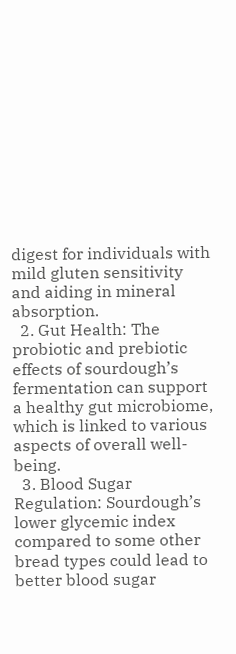digest for individuals with mild gluten sensitivity and aiding in mineral absorption.
  2. Gut Health: The probiotic and prebiotic effects of sourdough’s fermentation can support a healthy gut microbiome, which is linked to various aspects of overall well-being.
  3. Blood Sugar Regulation: Sourdough’s lower glycemic index compared to some other bread types could lead to better blood sugar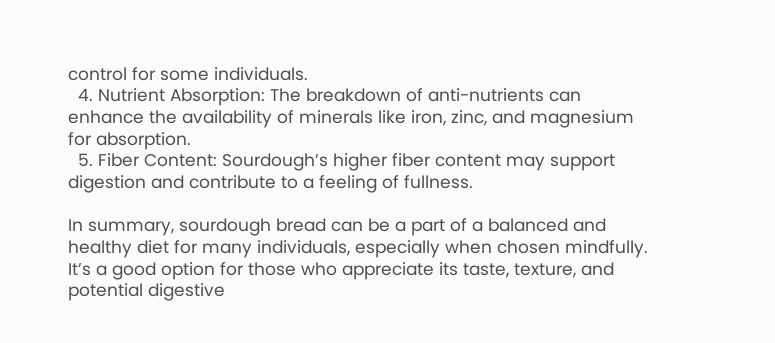control for some individuals.
  4. Nutrient Absorption: The breakdown of anti-nutrients can enhance the availability of minerals like iron, zinc, and magnesium for absorption.
  5. Fiber Content: Sourdough’s higher fiber content may support digestion and contribute to a feeling of fullness.

In summary, sourdough bread can be a part of a balanced and healthy diet for many individuals, especially when chosen mindfully. It’s a good option for those who appreciate its taste, texture, and potential digestive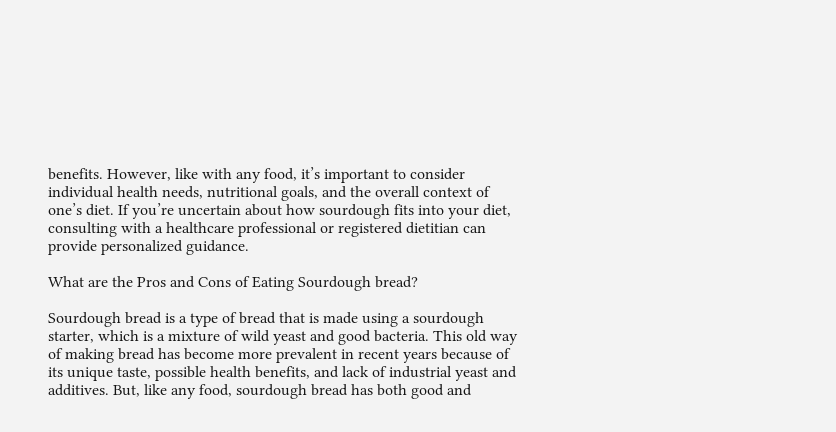benefits. However, like with any food, it’s important to consider individual health needs, nutritional goals, and the overall context of one’s diet. If you’re uncertain about how sourdough fits into your diet, consulting with a healthcare professional or registered dietitian can provide personalized guidance.

What are the Pros and Cons of Eating Sourdough bread?

Sourdough bread is a type of bread that is made using a sourdough starter, which is a mixture of wild yeast and good bacteria. This old way of making bread has become more prevalent in recent years because of its unique taste, possible health benefits, and lack of industrial yeast and additives. But, like any food, sourdough bread has both good and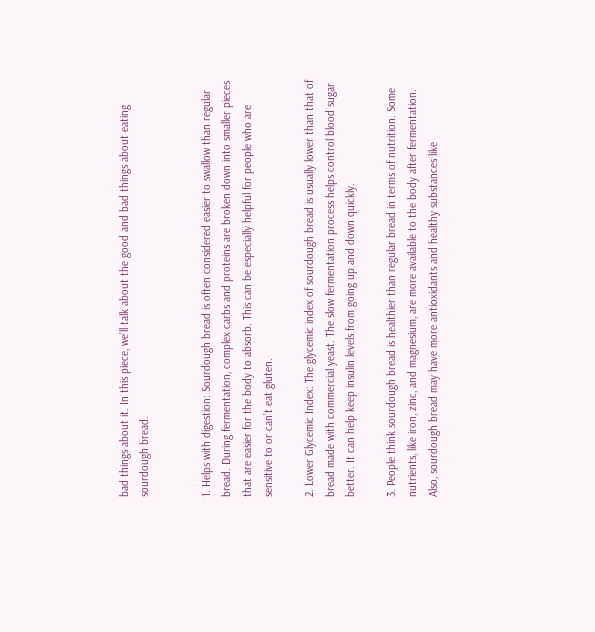bad things about it. In this piece, we’ll talk about the good and bad things about eating sourdough bread.


1. Helps with digestion: Sourdough bread is often considered easier to swallow than regular bread. During fermentation, complex carbs and proteins are broken down into smaller pieces that are easier for the body to absorb. This can be especially helpful for people who are sensitive to or can’t eat gluten.

2. Lower Glycemic Index: The glycemic index of sourdough bread is usually lower than that of bread made with commercial yeast. The slow fermentation process helps control blood sugar better. It can help keep insulin levels from going up and down quickly.

3. People think sourdough bread is healthier than regular bread in terms of nutrition. Some nutrients, like iron, zinc, and magnesium, are more available to the body after fermentation. Also, sourdough bread may have more antioxidants and healthy substances like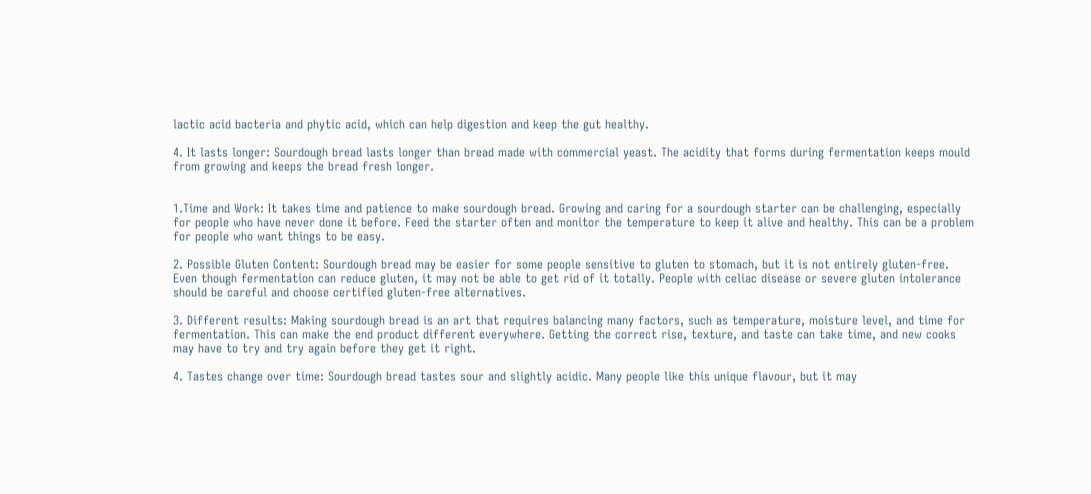lactic acid bacteria and phytic acid, which can help digestion and keep the gut healthy.

4. It lasts longer: Sourdough bread lasts longer than bread made with commercial yeast. The acidity that forms during fermentation keeps mould from growing and keeps the bread fresh longer.


1.Time and Work: It takes time and patience to make sourdough bread. Growing and caring for a sourdough starter can be challenging, especially for people who have never done it before. Feed the starter often and monitor the temperature to keep it alive and healthy. This can be a problem for people who want things to be easy.

2. Possible Gluten Content: Sourdough bread may be easier for some people sensitive to gluten to stomach, but it is not entirely gluten-free. Even though fermentation can reduce gluten, it may not be able to get rid of it totally. People with celiac disease or severe gluten intolerance should be careful and choose certified gluten-free alternatives.

3. Different results: Making sourdough bread is an art that requires balancing many factors, such as temperature, moisture level, and time for fermentation. This can make the end product different everywhere. Getting the correct rise, texture, and taste can take time, and new cooks may have to try and try again before they get it right.

4. Tastes change over time: Sourdough bread tastes sour and slightly acidic. Many people like this unique flavour, but it may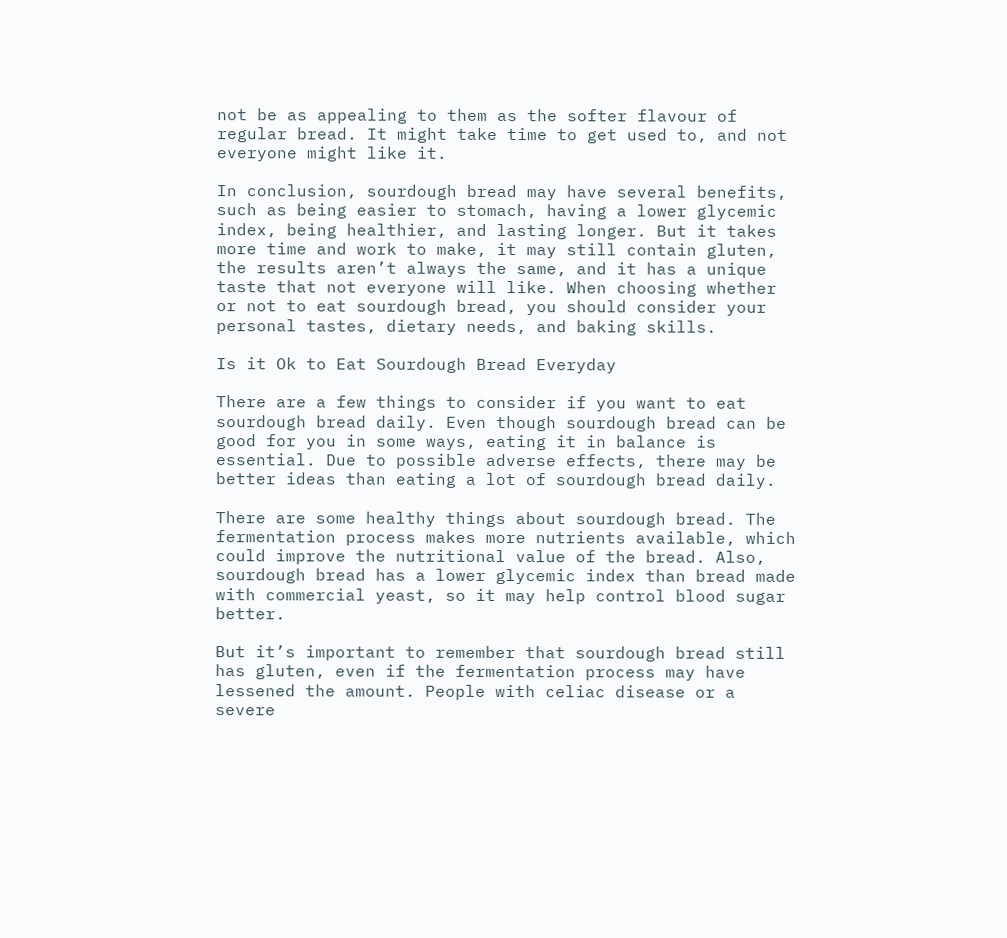not be as appealing to them as the softer flavour of regular bread. It might take time to get used to, and not everyone might like it.

In conclusion, sourdough bread may have several benefits, such as being easier to stomach, having a lower glycemic index, being healthier, and lasting longer. But it takes more time and work to make, it may still contain gluten, the results aren’t always the same, and it has a unique taste that not everyone will like. When choosing whether or not to eat sourdough bread, you should consider your personal tastes, dietary needs, and baking skills.

Is it Ok to Eat Sourdough Bread Everyday

There are a few things to consider if you want to eat sourdough bread daily. Even though sourdough bread can be good for you in some ways, eating it in balance is essential. Due to possible adverse effects, there may be better ideas than eating a lot of sourdough bread daily.

There are some healthy things about sourdough bread. The fermentation process makes more nutrients available, which could improve the nutritional value of the bread. Also, sourdough bread has a lower glycemic index than bread made with commercial yeast, so it may help control blood sugar better.

But it’s important to remember that sourdough bread still has gluten, even if the fermentation process may have lessened the amount. People with celiac disease or a severe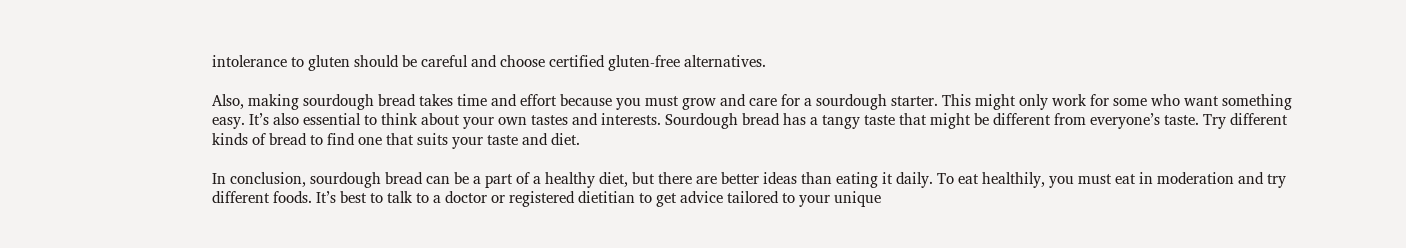intolerance to gluten should be careful and choose certified gluten-free alternatives.

Also, making sourdough bread takes time and effort because you must grow and care for a sourdough starter. This might only work for some who want something easy. It’s also essential to think about your own tastes and interests. Sourdough bread has a tangy taste that might be different from everyone’s taste. Try different kinds of bread to find one that suits your taste and diet.

In conclusion, sourdough bread can be a part of a healthy diet, but there are better ideas than eating it daily. To eat healthily, you must eat in moderation and try different foods. It’s best to talk to a doctor or registered dietitian to get advice tailored to your unique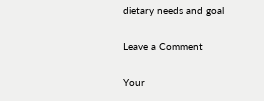dietary needs and goal

Leave a Comment

Your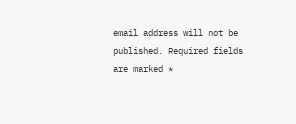email address will not be published. Required fields are marked *